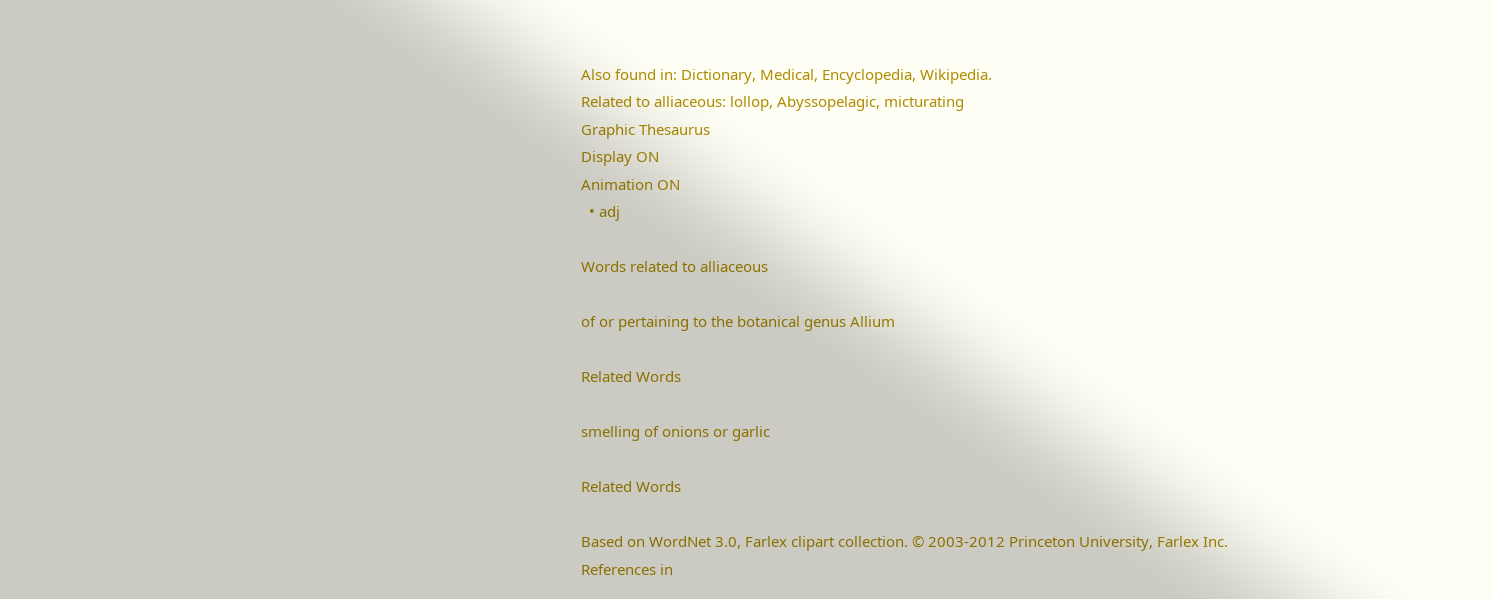Also found in: Dictionary, Medical, Encyclopedia, Wikipedia.
Related to alliaceous: lollop, Abyssopelagic, micturating
Graphic Thesaurus
Display ON
Animation ON
  • adj

Words related to alliaceous

of or pertaining to the botanical genus Allium

Related Words

smelling of onions or garlic

Related Words

Based on WordNet 3.0, Farlex clipart collection. © 2003-2012 Princeton University, Farlex Inc.
References in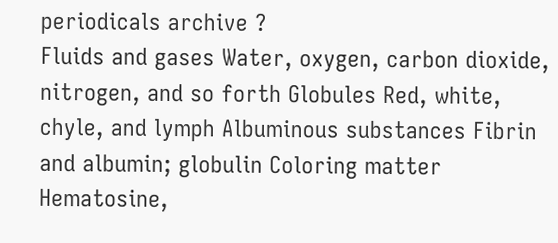periodicals archive ?
Fluids and gases Water, oxygen, carbon dioxide, nitrogen, and so forth Globules Red, white, chyle, and lymph Albuminous substances Fibrin and albumin; globulin Coloring matter Hematosine,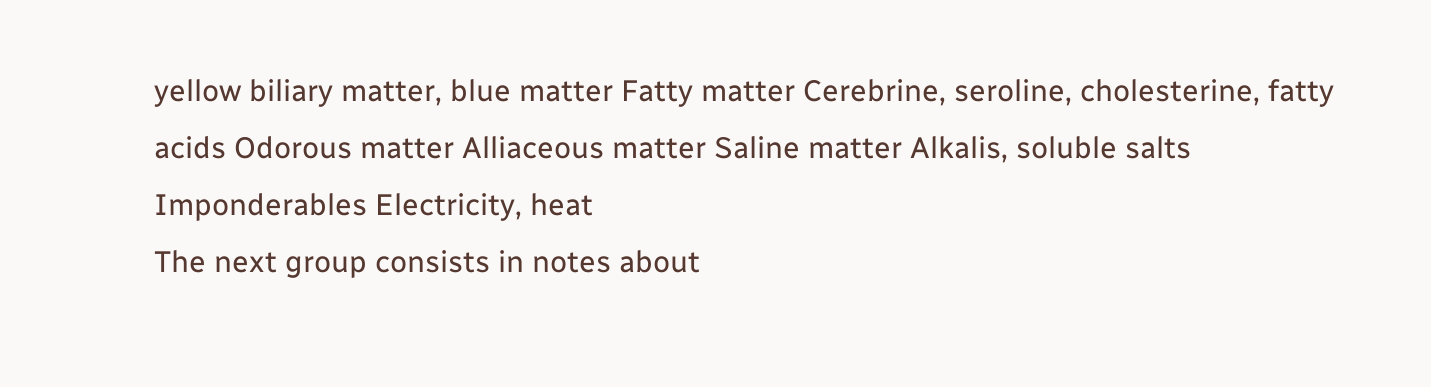yellow biliary matter, blue matter Fatty matter Cerebrine, seroline, cholesterine, fatty acids Odorous matter Alliaceous matter Saline matter Alkalis, soluble salts Imponderables Electricity, heat
The next group consists in notes about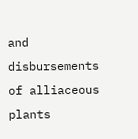and disbursements of alliaceous plants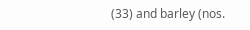(33) and barley (nos.